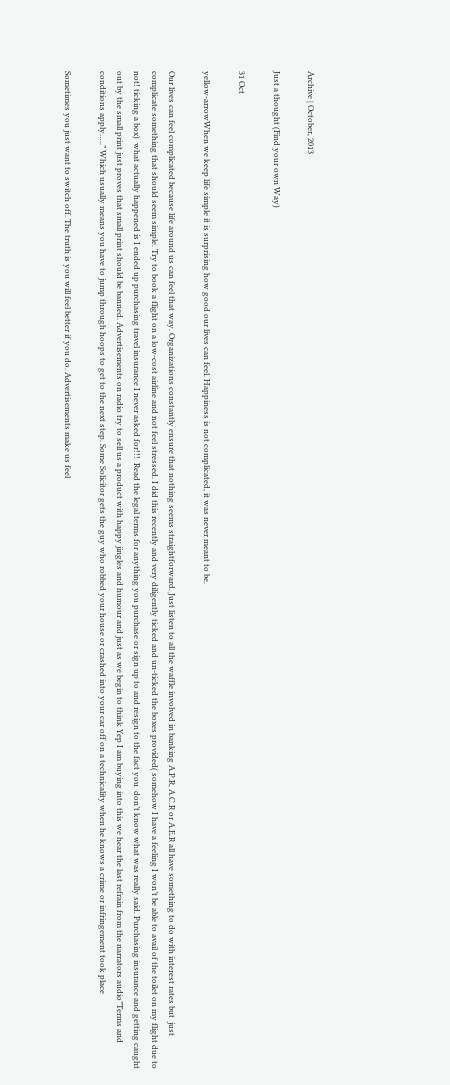Archive | October, 2013

Just a thought (Find your own Way)

31 Oct

yellow-arrowWhen we keep life simple it is surprising how good our lives can feel. Happiness is not complicated, it was never meant to be.

Our lives can feel complicated because life around us can feel that way. Organizations constantly ensure that nothing seems straightforward. Just listen to all the waffle involved in banking A.P.R, A.C.R or A.E.R all have something to do with interest rates but  just complicate something that should seem simple. Try to book a flight on a low-cost airline and not feel stressed. I did this recently and very diligently ticked and un-ticked the boxes provided( somehow I have a feeling I won’t be able to avail of the toilet on my flight due to not! ticking a box)  what actually happened is I ended up purchasing travel insurance I never asked for!!!  Read the legal terms for anything you purchase or sign up to and resign to the fact you  don’t know what was really said. Purchasing insurance and getting caught out by the small print just proves that small print should be banned. Advertisements on radio try to sell us a product with happy jingles and humour and just as we begin to think Yep I am buying into this we hear the last refrain from the narrators audio”Terms and conditions apply…..” Which usually means you have to jump through hoops to get to the next step. Some Solicitor gets the guy who robbed your house or crashed into your car off on a technicality when he knows a crime or infringement took place

Sometimes you just want to switch off. The truth is you will feel better if you do. Advertisements make us feel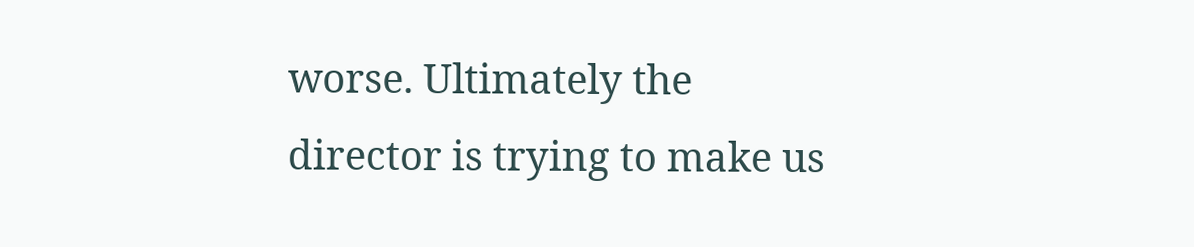worse. Ultimately the director is trying to make us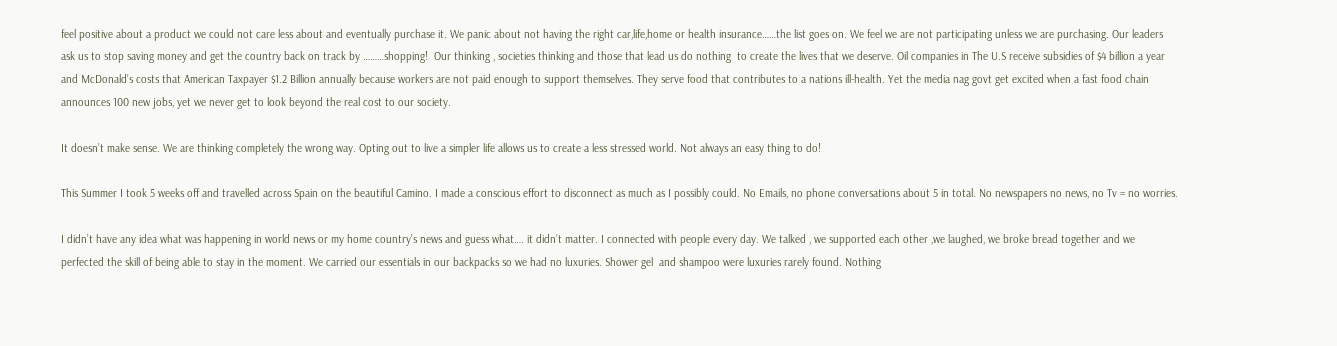feel positive about a product we could not care less about and eventually purchase it. We panic about not having the right car,life,home or health insurance……the list goes on. We feel we are not participating unless we are purchasing. Our leaders ask us to stop saving money and get the country back on track by ………shopping!  Our thinking , societies thinking and those that lead us do nothing  to create the lives that we deserve. Oil companies in The U.S receive subsidies of $4 billion a year and McDonald’s costs that American Taxpayer $1.2 Billion annually because workers are not paid enough to support themselves. They serve food that contributes to a nations ill-health. Yet the media nag govt get excited when a fast food chain announces 100 new jobs, yet we never get to look beyond the real cost to our society.

It doesn’t make sense. We are thinking completely the wrong way. Opting out to live a simpler life allows us to create a less stressed world. Not always an easy thing to do!

This Summer I took 5 weeks off and travelled across Spain on the beautiful Camino. I made a conscious effort to disconnect as much as I possibly could. No Emails, no phone conversations about 5 in total. No newspapers no news, no Tv = no worries.

I didn’t have any idea what was happening in world news or my home country’s news and guess what…. it didn’t matter. I connected with people every day. We talked , we supported each other ,we laughed, we broke bread together and we perfected the skill of being able to stay in the moment. We carried our essentials in our backpacks so we had no luxuries. Shower gel  and shampoo were luxuries rarely found. Nothing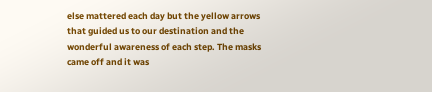else mattered each day but the yellow arrows that guided us to our destination and the wonderful awareness of each step. The masks came off and it was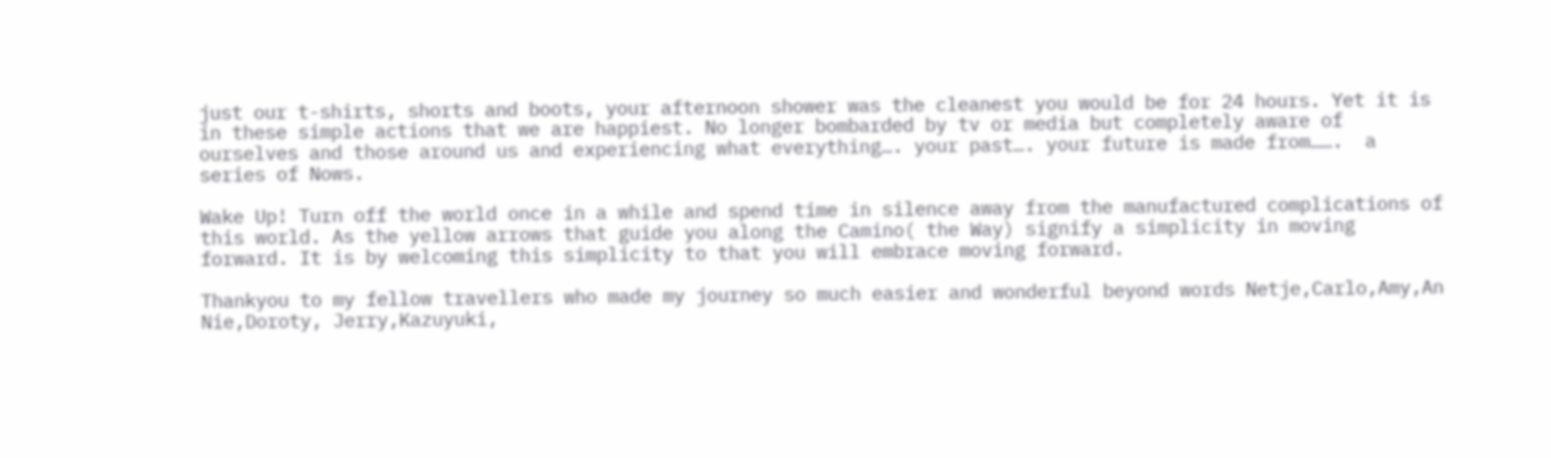just our t-shirts, shorts and boots, your afternoon shower was the cleanest you would be for 24 hours. Yet it is in these simple actions that we are happiest. No longer bombarded by tv or media but completely aware of ourselves and those around us and experiencing what everything…. your past…. your future is made from…….  a series of Nows.

Wake Up! Turn off the world once in a while and spend time in silence away from the manufactured complications of this world. As the yellow arrows that guide you along the Camino( the Way) signify a simplicity in moving forward. It is by welcoming this simplicity to that you will embrace moving forward.

Thankyou to my fellow travellers who made my journey so much easier and wonderful beyond words Netje,Carlo,Amy,An Nie,Doroty, Jerry,Kazuyuki,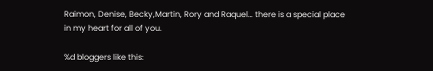Raimon, Denise, Becky,Martin, Rory and Raquel… there is a special place in my heart for all of you.

%d bloggers like this: